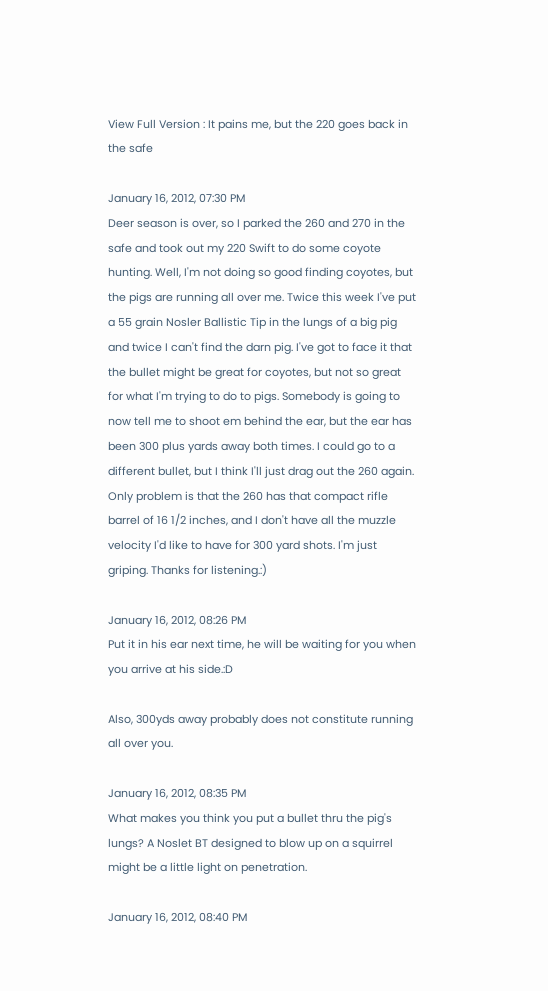View Full Version : It pains me, but the 220 goes back in the safe

January 16, 2012, 07:30 PM
Deer season is over, so I parked the 260 and 270 in the safe and took out my 220 Swift to do some coyote hunting. Well, I'm not doing so good finding coyotes, but the pigs are running all over me. Twice this week I've put a 55 grain Nosler Ballistic Tip in the lungs of a big pig and twice I can't find the darn pig. I've got to face it that the bullet might be great for coyotes, but not so great for what I'm trying to do to pigs. Somebody is going to now tell me to shoot em behind the ear, but the ear has been 300 plus yards away both times. I could go to a different bullet, but I think I'll just drag out the 260 again. Only problem is that the 260 has that compact rifle barrel of 16 1/2 inches, and I don't have all the muzzle velocity I'd like to have for 300 yard shots. I'm just griping. Thanks for listening.:)

January 16, 2012, 08:26 PM
Put it in his ear next time, he will be waiting for you when you arrive at his side.:D

Also, 300yds away probably does not constitute running all over you.

January 16, 2012, 08:35 PM
What makes you think you put a bullet thru the pig's lungs? A Noslet BT designed to blow up on a squirrel might be a little light on penetration.

January 16, 2012, 08:40 PM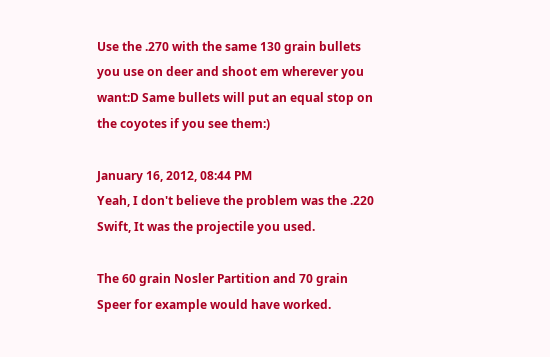Use the .270 with the same 130 grain bullets you use on deer and shoot em wherever you want:D Same bullets will put an equal stop on the coyotes if you see them:)

January 16, 2012, 08:44 PM
Yeah, I don't believe the problem was the .220 Swift, It was the projectile you used.

The 60 grain Nosler Partition and 70 grain Speer for example would have worked.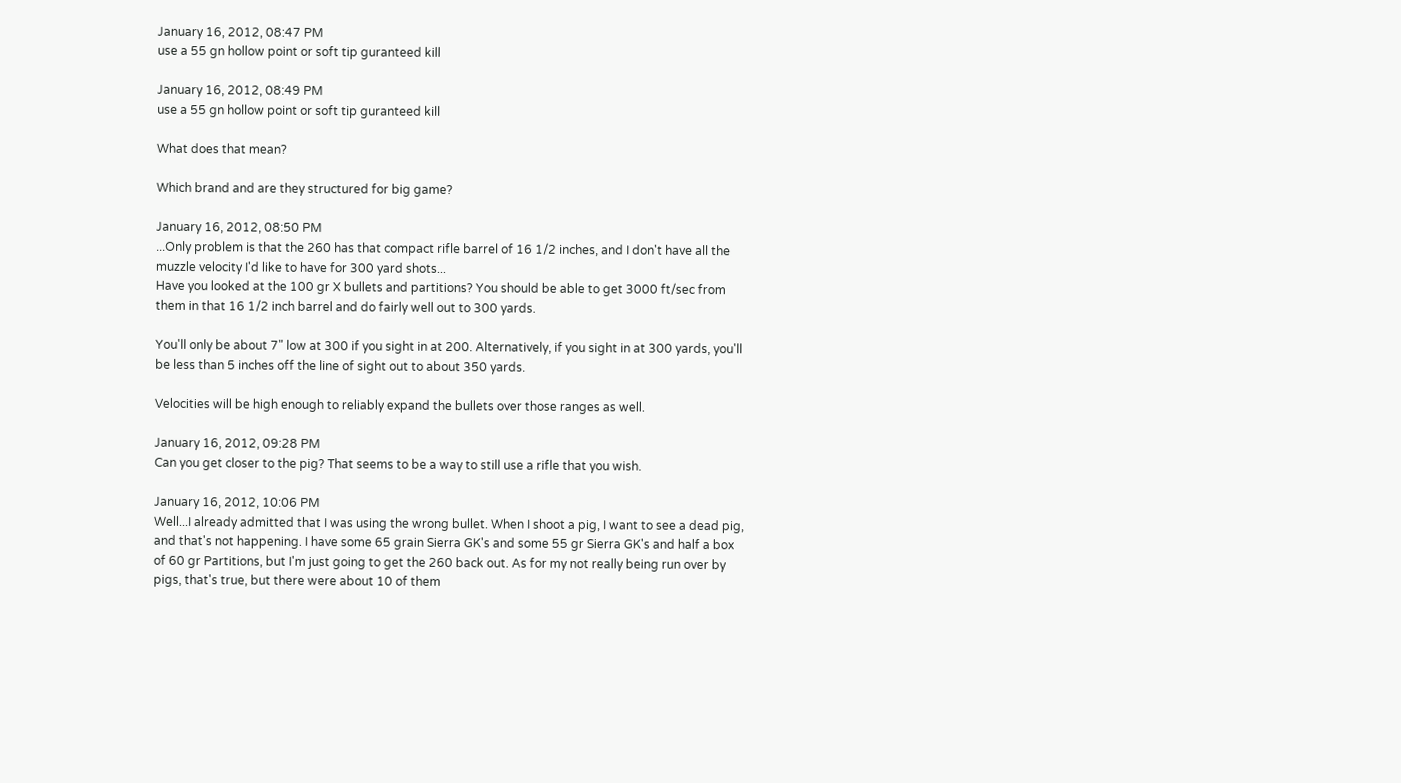January 16, 2012, 08:47 PM
use a 55 gn hollow point or soft tip guranteed kill

January 16, 2012, 08:49 PM
use a 55 gn hollow point or soft tip guranteed kill

What does that mean?

Which brand and are they structured for big game?

January 16, 2012, 08:50 PM
...Only problem is that the 260 has that compact rifle barrel of 16 1/2 inches, and I don't have all the muzzle velocity I'd like to have for 300 yard shots...
Have you looked at the 100 gr X bullets and partitions? You should be able to get 3000 ft/sec from them in that 16 1/2 inch barrel and do fairly well out to 300 yards.

You'll only be about 7" low at 300 if you sight in at 200. Alternatively, if you sight in at 300 yards, you'll be less than 5 inches off the line of sight out to about 350 yards.

Velocities will be high enough to reliably expand the bullets over those ranges as well.

January 16, 2012, 09:28 PM
Can you get closer to the pig? That seems to be a way to still use a rifle that you wish.

January 16, 2012, 10:06 PM
Well...I already admitted that I was using the wrong bullet. When I shoot a pig, I want to see a dead pig, and that's not happening. I have some 65 grain Sierra GK's and some 55 gr Sierra GK's and half a box of 60 gr Partitions, but I'm just going to get the 260 back out. As for my not really being run over by pigs, that's true, but there were about 10 of them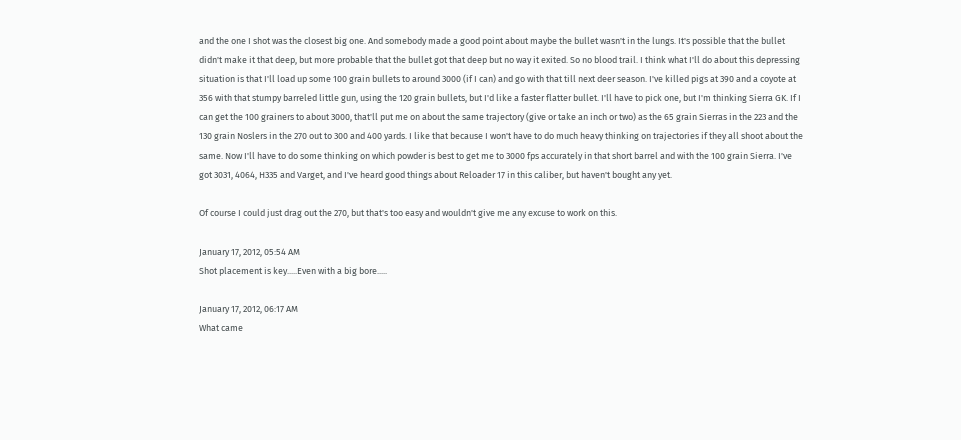and the one I shot was the closest big one. And somebody made a good point about maybe the bullet wasn't in the lungs. It's possible that the bullet didn't make it that deep, but more probable that the bullet got that deep but no way it exited. So no blood trail. I think what I'll do about this depressing situation is that I'll load up some 100 grain bullets to around 3000 (if I can) and go with that till next deer season. I've killed pigs at 390 and a coyote at 356 with that stumpy barreled little gun, using the 120 grain bullets, but I'd like a faster flatter bullet. I'll have to pick one, but I'm thinking Sierra GK. If I can get the 100 grainers to about 3000, that'll put me on about the same trajectory (give or take an inch or two) as the 65 grain Sierras in the 223 and the 130 grain Noslers in the 270 out to 300 and 400 yards. I like that because I won't have to do much heavy thinking on trajectories if they all shoot about the same. Now I'll have to do some thinking on which powder is best to get me to 3000 fps accurately in that short barrel and with the 100 grain Sierra. I've got 3031, 4064, H335 and Varget, and I've heard good things about Reloader 17 in this caliber, but haven't bought any yet.

Of course I could just drag out the 270, but that's too easy and wouldn't give me any excuse to work on this.

January 17, 2012, 05:54 AM
Shot placement is key.....Even with a big bore.....

January 17, 2012, 06:17 AM
What came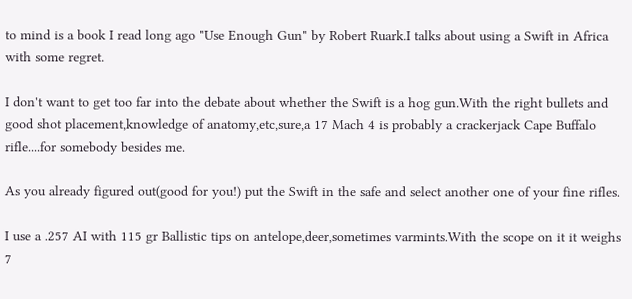to mind is a book I read long ago "Use Enough Gun" by Robert Ruark.I talks about using a Swift in Africa with some regret.

I don't want to get too far into the debate about whether the Swift is a hog gun.With the right bullets and good shot placement,knowledge of anatomy,etc,sure,a 17 Mach 4 is probably a crackerjack Cape Buffalo rifle....for somebody besides me.

As you already figured out(good for you!) put the Swift in the safe and select another one of your fine rifles.

I use a .257 AI with 115 gr Ballistic tips on antelope,deer,sometimes varmints.With the scope on it it weighs 7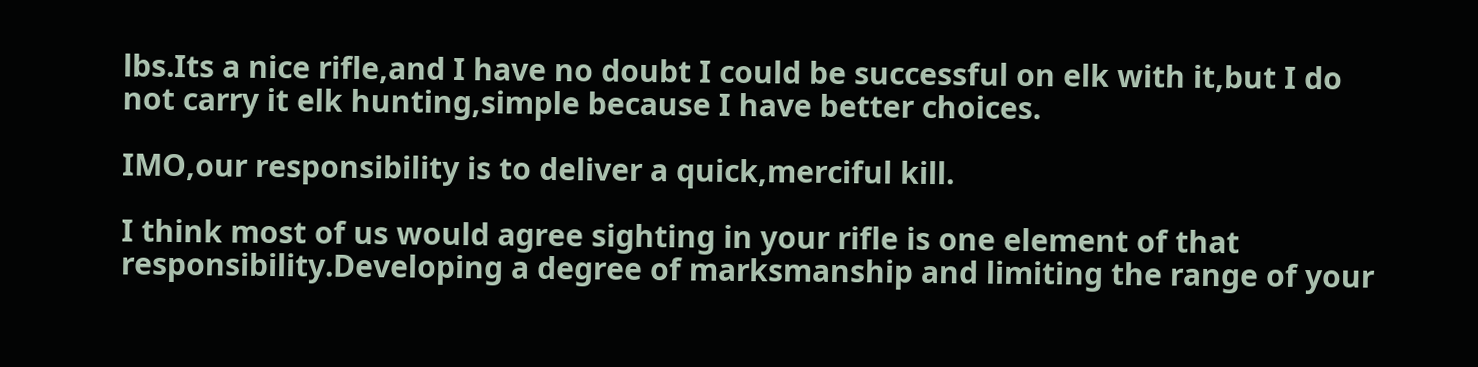lbs.Its a nice rifle,and I have no doubt I could be successful on elk with it,but I do not carry it elk hunting,simple because I have better choices.

IMO,our responsibility is to deliver a quick,merciful kill.

I think most of us would agree sighting in your rifle is one element of that responsibility.Developing a degree of marksmanship and limiting the range of your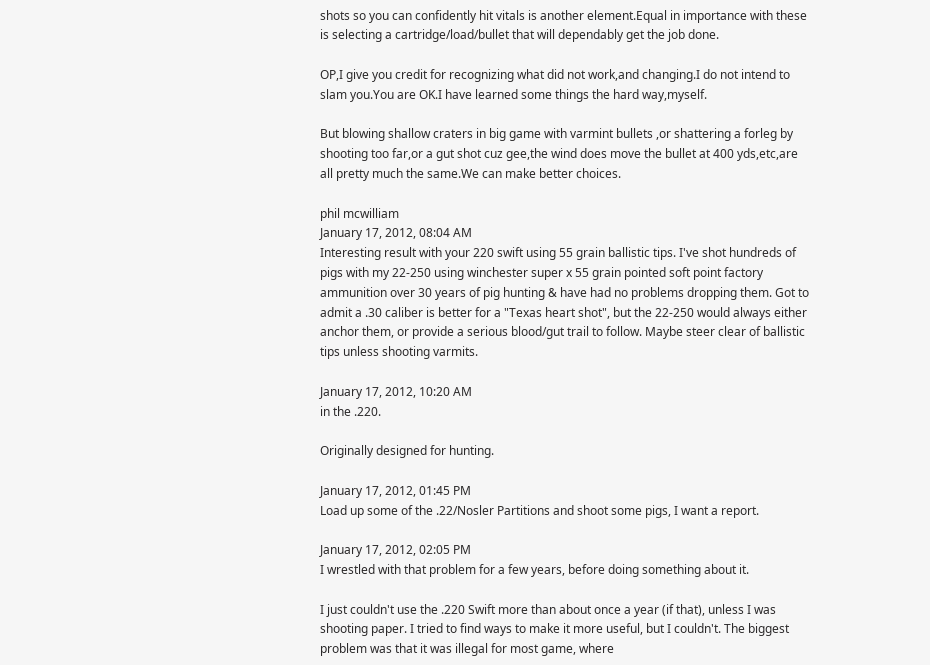shots so you can confidently hit vitals is another element.Equal in importance with these is selecting a cartridge/load/bullet that will dependably get the job done.

OP,I give you credit for recognizing what did not work,and changing.I do not intend to slam you.You are OK.I have learned some things the hard way,myself.

But blowing shallow craters in big game with varmint bullets ,or shattering a forleg by shooting too far,or a gut shot cuz gee,the wind does move the bullet at 400 yds,etc,are all pretty much the same.We can make better choices.

phil mcwilliam
January 17, 2012, 08:04 AM
Interesting result with your 220 swift using 55 grain ballistic tips. I've shot hundreds of pigs with my 22-250 using winchester super x 55 grain pointed soft point factory ammunition over 30 years of pig hunting & have had no problems dropping them. Got to admit a .30 caliber is better for a "Texas heart shot", but the 22-250 would always either anchor them, or provide a serious blood/gut trail to follow. Maybe steer clear of ballistic tips unless shooting varmits.

January 17, 2012, 10:20 AM
in the .220.

Originally designed for hunting.

January 17, 2012, 01:45 PM
Load up some of the .22/Nosler Partitions and shoot some pigs, I want a report.

January 17, 2012, 02:05 PM
I wrestled with that problem for a few years, before doing something about it.

I just couldn't use the .220 Swift more than about once a year (if that), unless I was shooting paper. I tried to find ways to make it more useful, but I couldn't. The biggest problem was that it was illegal for most game, where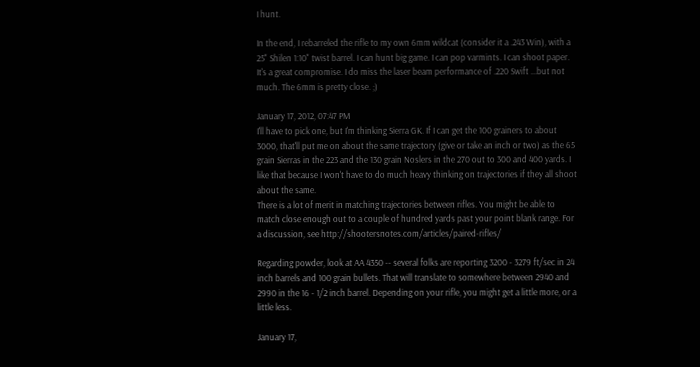I hunt.

In the end, I rebarreled the rifle to my own 6mm wildcat (consider it a .243 Win), with a 25" Shilen 1:10" twist barrel. I can hunt big game. I can pop varmints. I can shoot paper. It's a great compromise. I do miss the laser beam performance of .220 Swift ...but not much. The 6mm is pretty close. ;)

January 17, 2012, 07:47 PM
I'll have to pick one, but I'm thinking Sierra GK. If I can get the 100 grainers to about 3000, that'll put me on about the same trajectory (give or take an inch or two) as the 65 grain Sierras in the 223 and the 130 grain Noslers in the 270 out to 300 and 400 yards. I like that because I won't have to do much heavy thinking on trajectories if they all shoot about the same.
There is a lot of merit in matching trajectories between rifles. You might be able to match close enough out to a couple of hundred yards past your point blank range. For a discussion, see http://shootersnotes.com/articles/paired-rifles/

Regarding powder, look at AA 4350 -- several folks are reporting 3200 - 3279 ft/sec in 24 inch barrels and 100 grain bullets. That will translate to somewhere between 2940 and 2990 in the 16 - 1/2 inch barrel. Depending on your rifle, you might get a little more, or a little less.

January 17,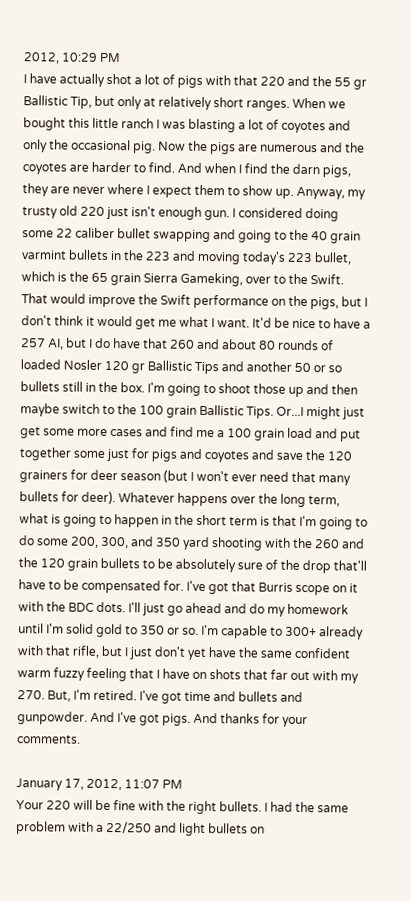2012, 10:29 PM
I have actually shot a lot of pigs with that 220 and the 55 gr Ballistic Tip, but only at relatively short ranges. When we bought this little ranch I was blasting a lot of coyotes and only the occasional pig. Now the pigs are numerous and the coyotes are harder to find. And when I find the darn pigs, they are never where I expect them to show up. Anyway, my trusty old 220 just isn't enough gun. I considered doing some 22 caliber bullet swapping and going to the 40 grain varmint bullets in the 223 and moving today's 223 bullet, which is the 65 grain Sierra Gameking, over to the Swift. That would improve the Swift performance on the pigs, but I don't think it would get me what I want. It'd be nice to have a 257 AI, but I do have that 260 and about 80 rounds of loaded Nosler 120 gr Ballistic Tips and another 50 or so bullets still in the box. I'm going to shoot those up and then maybe switch to the 100 grain Ballistic Tips. Or...I might just get some more cases and find me a 100 grain load and put together some just for pigs and coyotes and save the 120 grainers for deer season (but I won't ever need that many bullets for deer). Whatever happens over the long term, what is going to happen in the short term is that I'm going to do some 200, 300, and 350 yard shooting with the 260 and the 120 grain bullets to be absolutely sure of the drop that'll have to be compensated for. I've got that Burris scope on it with the BDC dots. I'll just go ahead and do my homework until I'm solid gold to 350 or so. I'm capable to 300+ already with that rifle, but I just don't yet have the same confident warm fuzzy feeling that I have on shots that far out with my 270. But, I'm retired. I've got time and bullets and gunpowder. And I've got pigs. And thanks for your comments.

January 17, 2012, 11:07 PM
Your 220 will be fine with the right bullets. I had the same problem with a 22/250 and light bullets on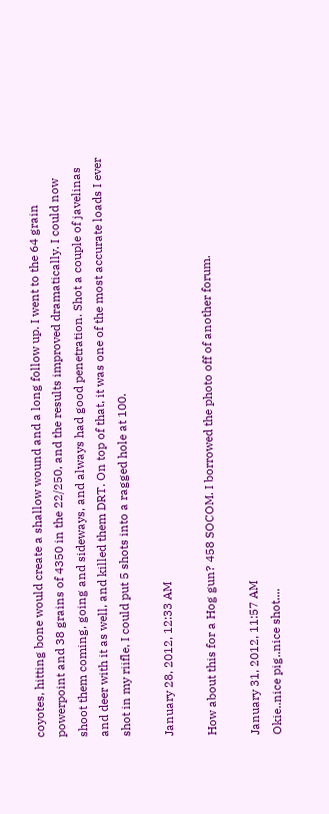coyotes, hitting bone would create a shallow wound and a long follow up. I went to the 64 grain powerpoint and 38 grains of 4350 in the 22/250, and the results improved dramatically. I could now shoot them coming, going and sideways, and always had good penetration. Shot a couple of javelinas and deer with it as well, and killed them DRT. On top of that, it was one of the most accurate loads I ever shot in my riifle, I could put 5 shots into a ragged hole at 100.

January 28, 2012, 12:33 AM

How about this for a Hog gun? 458 SOCOM. I borrowed the photo off of another forum.

January 31, 2012, 11:57 AM
Okie..nice pig..nice shot....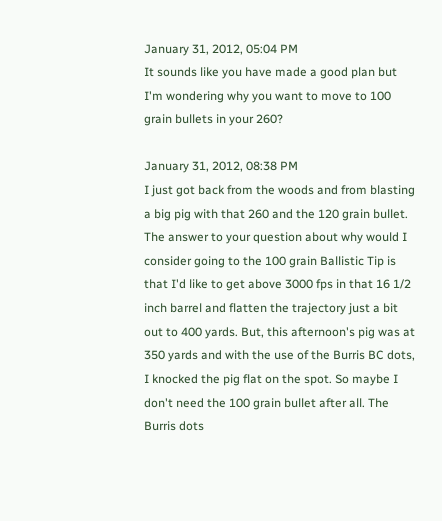January 31, 2012, 05:04 PM
It sounds like you have made a good plan but I'm wondering why you want to move to 100 grain bullets in your 260?

January 31, 2012, 08:38 PM
I just got back from the woods and from blasting a big pig with that 260 and the 120 grain bullet. The answer to your question about why would I consider going to the 100 grain Ballistic Tip is that I'd like to get above 3000 fps in that 16 1/2 inch barrel and flatten the trajectory just a bit out to 400 yards. But, this afternoon's pig was at 350 yards and with the use of the Burris BC dots, I knocked the pig flat on the spot. So maybe I don't need the 100 grain bullet after all. The Burris dots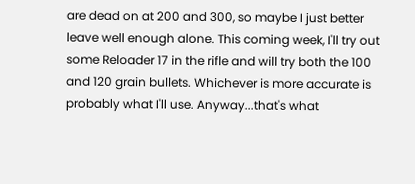are dead on at 200 and 300, so maybe I just better leave well enough alone. This coming week, I'll try out some Reloader 17 in the rifle and will try both the 100 and 120 grain bullets. Whichever is more accurate is probably what I'll use. Anyway...that's what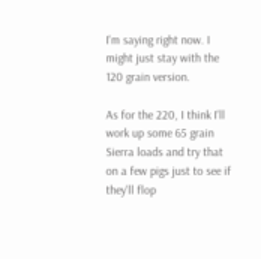I'm saying right now. I might just stay with the 120 grain version.

As for the 220, I think I'll work up some 65 grain Sierra loads and try that on a few pigs just to see if they'll flop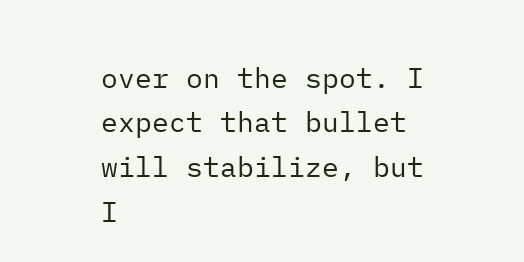over on the spot. I expect that bullet will stabilize, but I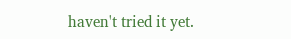haven't tried it yet.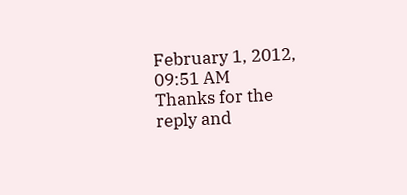February 1, 2012, 09:51 AM
Thanks for the reply and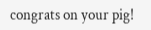congrats on your pig!